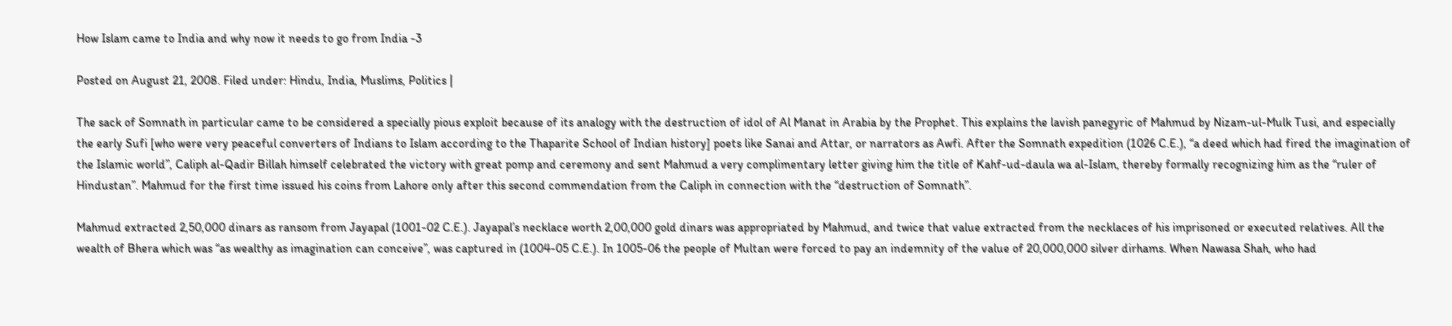How Islam came to India and why now it needs to go from India -3

Posted on August 21, 2008. Filed under: Hindu, India, Muslims, Politics |

The sack of Somnath in particular came to be considered a specially pious exploit because of its analogy with the destruction of idol of Al Manat in Arabia by the Prophet. This explains the lavish panegyric of Mahmud by Nizam-ul-Mulk Tusi, and especially the early Sufi [who were very peaceful converters of Indians to Islam according to the Thaparite School of Indian history] poets like Sanai and Attar, or narrators as Awfi. After the Somnath expedition (1026 C.E.), “a deed which had fired the imagination of the Islamic world”, Caliph al-Qadir Billah himself celebrated the victory with great pomp and ceremony and sent Mahmud a very complimentary letter giving him the title of Kahf-ud-daula wa al-Islam, thereby formally recognizing him as the “ruler of Hindustan”. Mahmud for the first time issued his coins from Lahore only after this second commendation from the Caliph in connection with the “destruction of Somnath”.

Mahmud extracted 2,50,000 dinars as ransom from Jayapal (1001-02 C.E.). Jayapal’s necklace worth 2,00,000 gold dinars was appropriated by Mahmud, and twice that value extracted from the necklaces of his imprisoned or executed relatives. All the wealth of Bhera which was “as wealthy as imagination can conceive”, was captured in (1004-05 C.E.). In 1005-06 the people of Multan were forced to pay an indemnity of the value of 20,000,000 silver dirhams. When Nawasa Shah, who had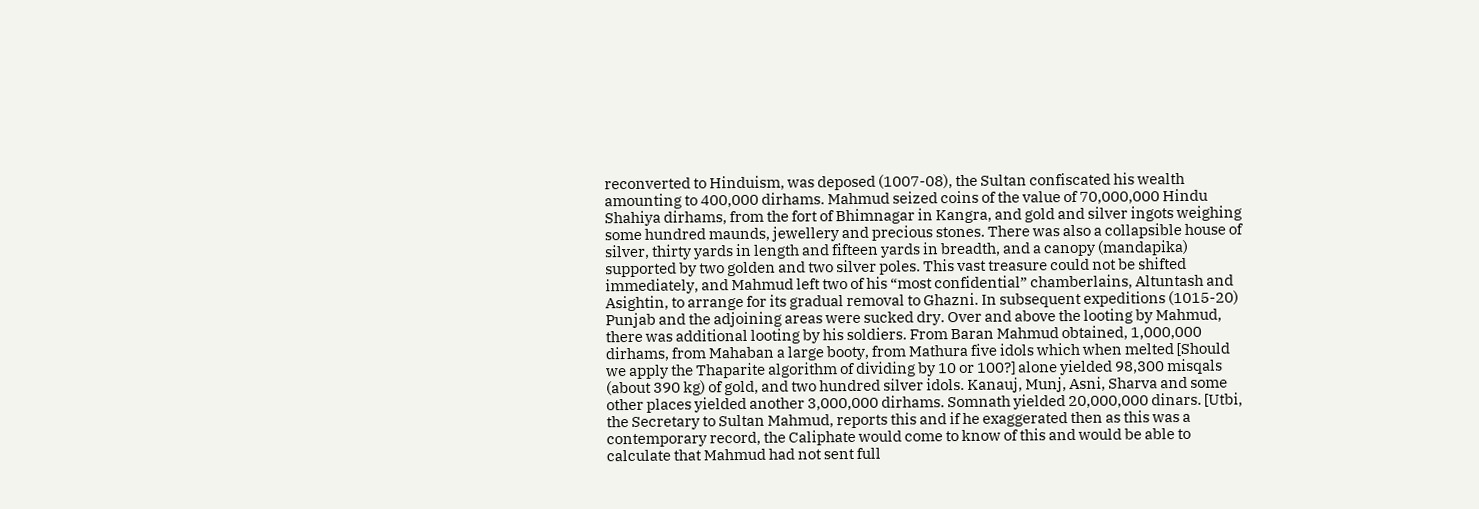reconverted to Hinduism, was deposed (1007-08), the Sultan confiscated his wealth amounting to 400,000 dirhams. Mahmud seized coins of the value of 70,000,000 Hindu Shahiya dirhams, from the fort of Bhimnagar in Kangra, and gold and silver ingots weighing some hundred maunds, jewellery and precious stones. There was also a collapsible house of silver, thirty yards in length and fifteen yards in breadth, and a canopy (mandapika) supported by two golden and two silver poles. This vast treasure could not be shifted immediately, and Mahmud left two of his “most confidential” chamberlains, Altuntash and Asightin, to arrange for its gradual removal to Ghazni. In subsequent expeditions (1015-20) Punjab and the adjoining areas were sucked dry. Over and above the looting by Mahmud, there was additional looting by his soldiers. From Baran Mahmud obtained, 1,000,000 dirhams, from Mahaban a large booty, from Mathura five idols which when melted [Should we apply the Thaparite algorithm of dividing by 10 or 100?] alone yielded 98,300 misqals (about 390 kg) of gold, and two hundred silver idols. Kanauj, Munj, Asni, Sharva and some other places yielded another 3,000,000 dirhams. Somnath yielded 20,000,000 dinars. [Utbi, the Secretary to Sultan Mahmud, reports this and if he exaggerated then as this was a contemporary record, the Caliphate would come to know of this and would be able to calculate that Mahmud had not sent full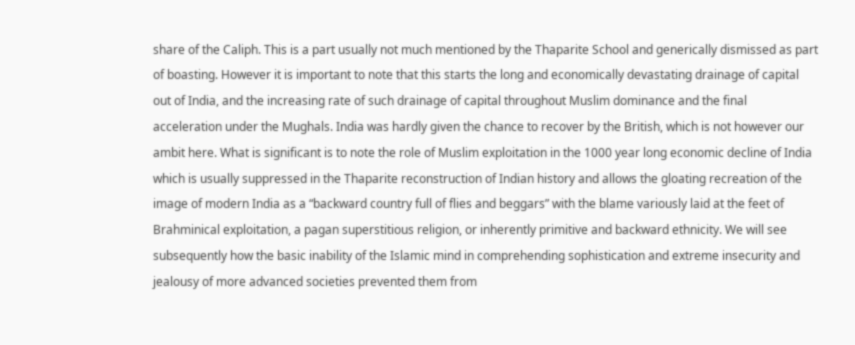share of the Caliph. This is a part usually not much mentioned by the Thaparite School and generically dismissed as part of boasting. However it is important to note that this starts the long and economically devastating drainage of capital out of India, and the increasing rate of such drainage of capital throughout Muslim dominance and the final acceleration under the Mughals. India was hardly given the chance to recover by the British, which is not however our ambit here. What is significant is to note the role of Muslim exploitation in the 1000 year long economic decline of India which is usually suppressed in the Thaparite reconstruction of Indian history and allows the gloating recreation of the image of modern India as a “backward country full of flies and beggars” with the blame variously laid at the feet of Brahminical exploitation, a pagan superstitious religion, or inherently primitive and backward ethnicity. We will see subsequently how the basic inability of the Islamic mind in comprehending sophistication and extreme insecurity and jealousy of more advanced societies prevented them from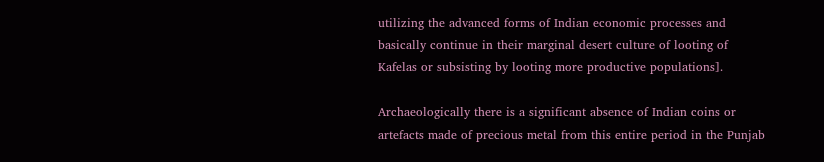utilizing the advanced forms of Indian economic processes and basically continue in their marginal desert culture of looting of Kafelas or subsisting by looting more productive populations].

Archaeologically there is a significant absence of Indian coins or artefacts made of precious metal from this entire period in the Punjab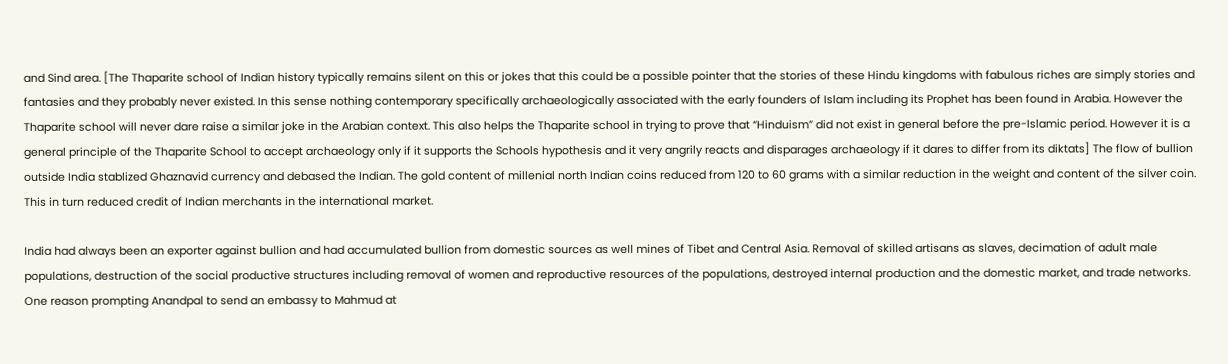and Sind area. [The Thaparite school of Indian history typically remains silent on this or jokes that this could be a possible pointer that the stories of these Hindu kingdoms with fabulous riches are simply stories and fantasies and they probably never existed. In this sense nothing contemporary specifically archaeologically associated with the early founders of Islam including its Prophet has been found in Arabia. However the Thaparite school will never dare raise a similar joke in the Arabian context. This also helps the Thaparite school in trying to prove that “Hinduism” did not exist in general before the pre-Islamic period. However it is a general principle of the Thaparite School to accept archaeology only if it supports the Schools hypothesis and it very angrily reacts and disparages archaeology if it dares to differ from its diktats] The flow of bullion outside India stablized Ghaznavid currency and debased the Indian. The gold content of millenial north Indian coins reduced from 120 to 60 grams with a similar reduction in the weight and content of the silver coin. This in turn reduced credit of Indian merchants in the international market.

India had always been an exporter against bullion and had accumulated bullion from domestic sources as well mines of Tibet and Central Asia. Removal of skilled artisans as slaves, decimation of adult male populations, destruction of the social productive structures including removal of women and reproductive resources of the populations, destroyed internal production and the domestic market, and trade networks. One reason prompting Anandpal to send an embassy to Mahmud at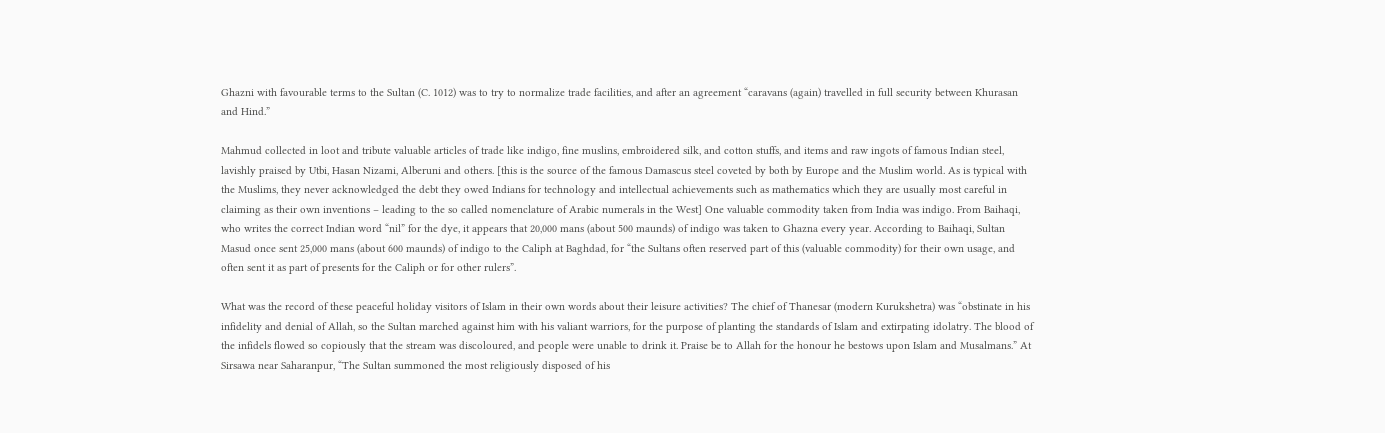Ghazni with favourable terms to the Sultan (C. 1012) was to try to normalize trade facilities, and after an agreement “caravans (again) travelled in full security between Khurasan and Hind.”

Mahmud collected in loot and tribute valuable articles of trade like indigo, fine muslins, embroidered silk, and cotton stuffs, and items and raw ingots of famous Indian steel, lavishly praised by Utbi, Hasan Nizami, Alberuni and others. [this is the source of the famous Damascus steel coveted by both by Europe and the Muslim world. As is typical with the Muslims, they never acknowledged the debt they owed Indians for technology and intellectual achievements such as mathematics which they are usually most careful in claiming as their own inventions – leading to the so called nomenclature of Arabic numerals in the West] One valuable commodity taken from India was indigo. From Baihaqi, who writes the correct Indian word “nil” for the dye, it appears that 20,000 mans (about 500 maunds) of indigo was taken to Ghazna every year. According to Baihaqi, Sultan Masud once sent 25,000 mans (about 600 maunds) of indigo to the Caliph at Baghdad, for “the Sultans often reserved part of this (valuable commodity) for their own usage, and often sent it as part of presents for the Caliph or for other rulers”.

What was the record of these peaceful holiday visitors of Islam in their own words about their leisure activities? The chief of Thanesar (modern Kurukshetra) was “obstinate in his infidelity and denial of Allah, so the Sultan marched against him with his valiant warriors, for the purpose of planting the standards of Islam and extirpating idolatry. The blood of the infidels flowed so copiously that the stream was discoloured, and people were unable to drink it. Praise be to Allah for the honour he bestows upon Islam and Musalmans.” At Sirsawa near Saharanpur, “The Sultan summoned the most religiously disposed of his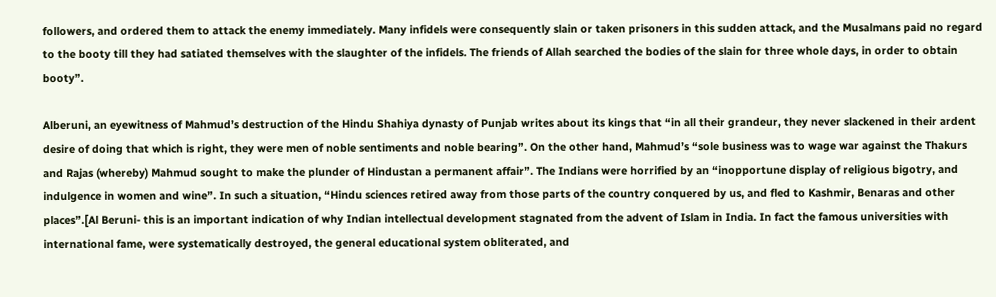followers, and ordered them to attack the enemy immediately. Many infidels were consequently slain or taken prisoners in this sudden attack, and the Musalmans paid no regard to the booty till they had satiated themselves with the slaughter of the infidels. The friends of Allah searched the bodies of the slain for three whole days, in order to obtain booty”.

Alberuni, an eyewitness of Mahmud’s destruction of the Hindu Shahiya dynasty of Punjab writes about its kings that “in all their grandeur, they never slackened in their ardent desire of doing that which is right, they were men of noble sentiments and noble bearing”. On the other hand, Mahmud’s “sole business was to wage war against the Thakurs and Rajas (whereby) Mahmud sought to make the plunder of Hindustan a permanent affair”. The Indians were horrified by an “inopportune display of religious bigotry, and indulgence in women and wine”. In such a situation, “Hindu sciences retired away from those parts of the country conquered by us, and fled to Kashmir, Benaras and other places”.[Al Beruni- this is an important indication of why Indian intellectual development stagnated from the advent of Islam in India. In fact the famous universities with international fame, were systematically destroyed, the general educational system obliterated, and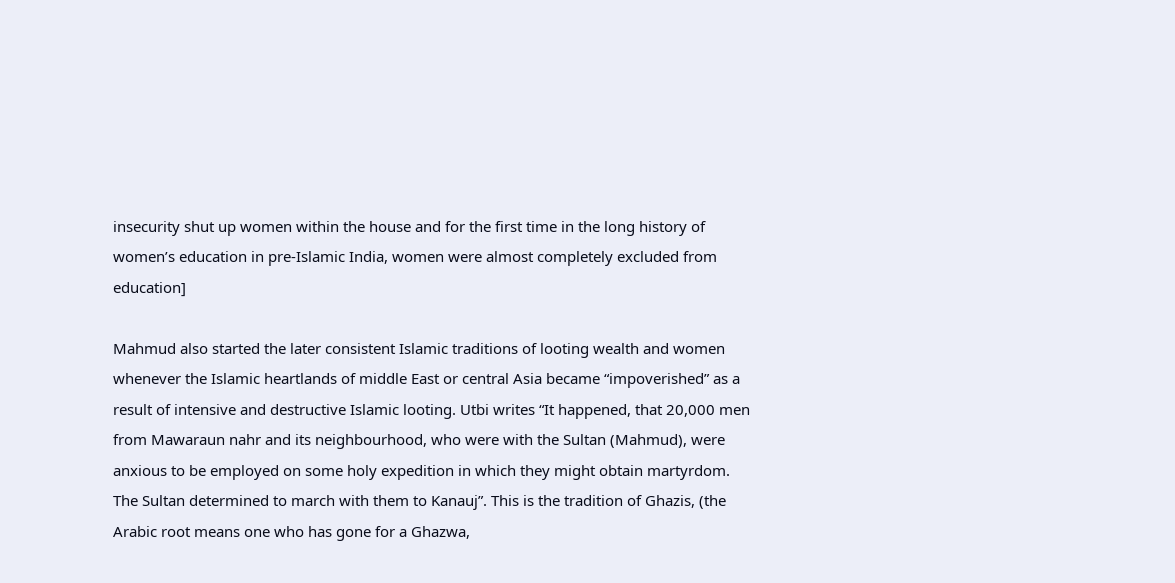insecurity shut up women within the house and for the first time in the long history of women’s education in pre-Islamic India, women were almost completely excluded from education]

Mahmud also started the later consistent Islamic traditions of looting wealth and women whenever the Islamic heartlands of middle East or central Asia became “impoverished” as a result of intensive and destructive Islamic looting. Utbi writes “It happened, that 20,000 men from Mawaraun nahr and its neighbourhood, who were with the Sultan (Mahmud), were anxious to be employed on some holy expedition in which they might obtain martyrdom. The Sultan determined to march with them to Kanauj”. This is the tradition of Ghazis, (the Arabic root means one who has gone for a Ghazwa,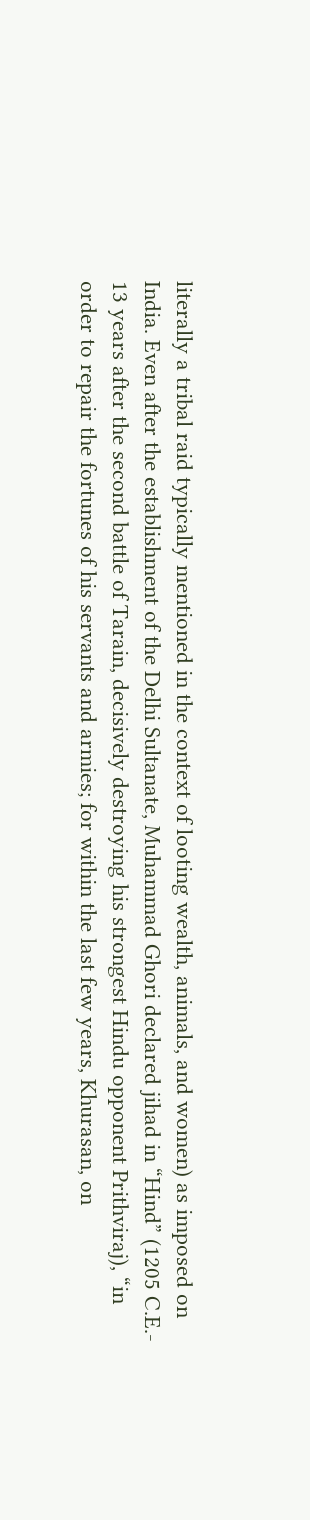literally a tribal raid typically mentioned in the context of looting wealth, animals, and women) as imposed on India. Even after the establishment of the Delhi Sultanate, Muhammad Ghori declared jihad in “Hind” (1205 C.E.- 13 years after the second battle of Tarain, decisively destroying his strongest Hindu opponent Prithviraj), “in order to repair the fortunes of his servants and armies; for within the last few years, Khurasan, on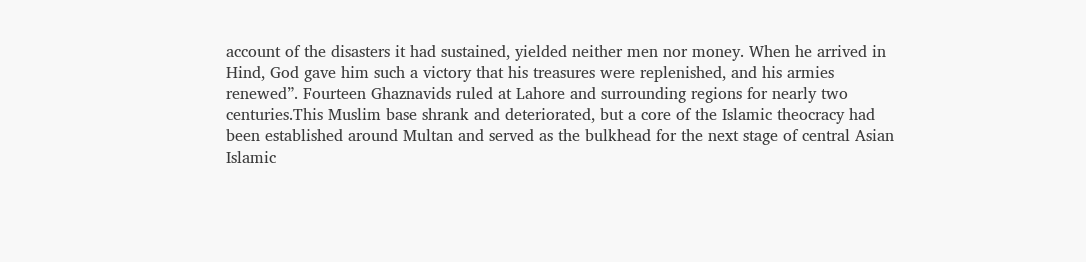account of the disasters it had sustained, yielded neither men nor money. When he arrived in Hind, God gave him such a victory that his treasures were replenished, and his armies renewed”. Fourteen Ghaznavids ruled at Lahore and surrounding regions for nearly two centuries.This Muslim base shrank and deteriorated, but a core of the Islamic theocracy had been established around Multan and served as the bulkhead for the next stage of central Asian Islamic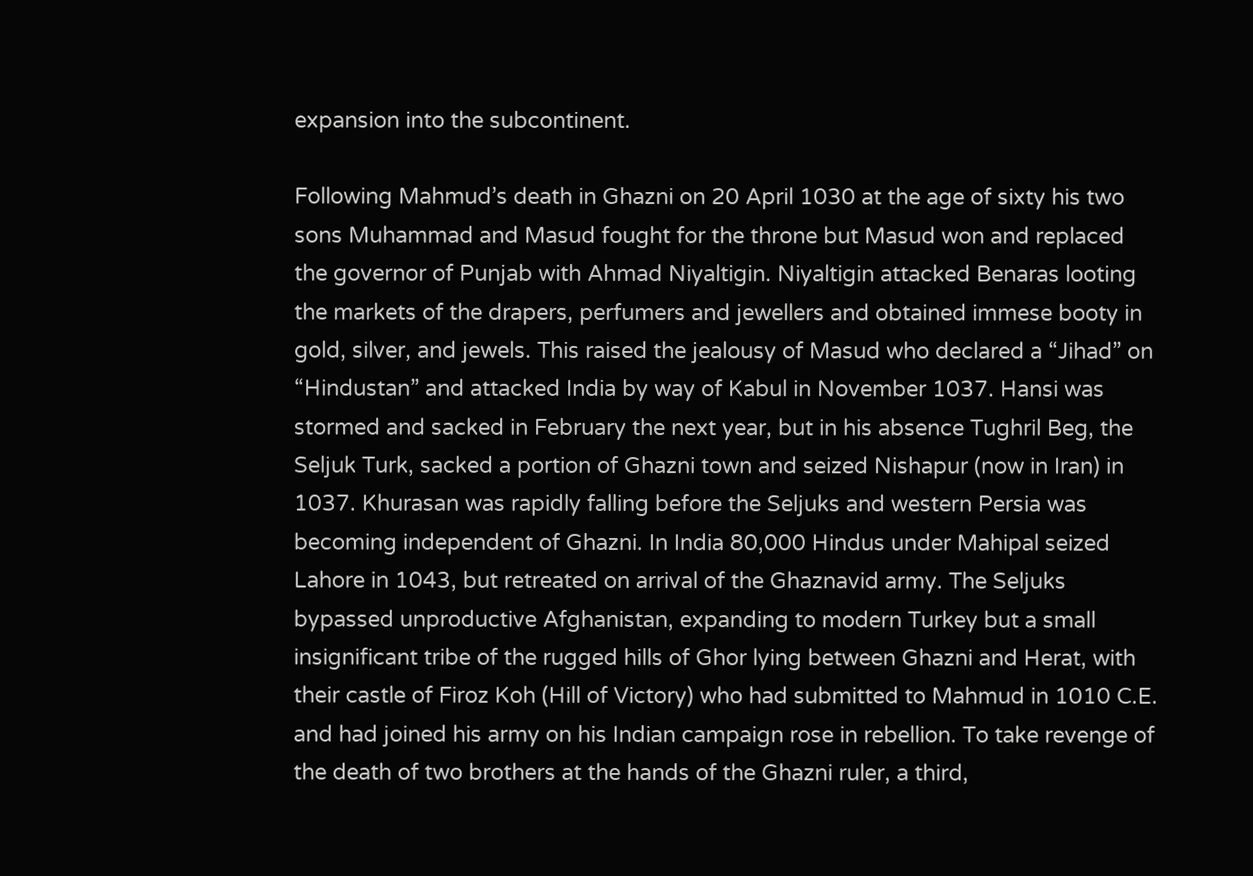expansion into the subcontinent.

Following Mahmud’s death in Ghazni on 20 April 1030 at the age of sixty his two sons Muhammad and Masud fought for the throne but Masud won and replaced the governor of Punjab with Ahmad Niyaltigin. Niyaltigin attacked Benaras looting the markets of the drapers, perfumers and jewellers and obtained immese booty in gold, silver, and jewels. This raised the jealousy of Masud who declared a “Jihad” on “Hindustan” and attacked India by way of Kabul in November 1037. Hansi was stormed and sacked in February the next year, but in his absence Tughril Beg, the Seljuk Turk, sacked a portion of Ghazni town and seized Nishapur (now in Iran) in 1037. Khurasan was rapidly falling before the Seljuks and western Persia was becoming independent of Ghazni. In India 80,000 Hindus under Mahipal seized Lahore in 1043, but retreated on arrival of the Ghaznavid army. The Seljuks bypassed unproductive Afghanistan, expanding to modern Turkey but a small insignificant tribe of the rugged hills of Ghor lying between Ghazni and Herat, with their castle of Firoz Koh (Hill of Victory) who had submitted to Mahmud in 1010 C.E. and had joined his army on his Indian campaign rose in rebellion. To take revenge of the death of two brothers at the hands of the Ghazni ruler, a third,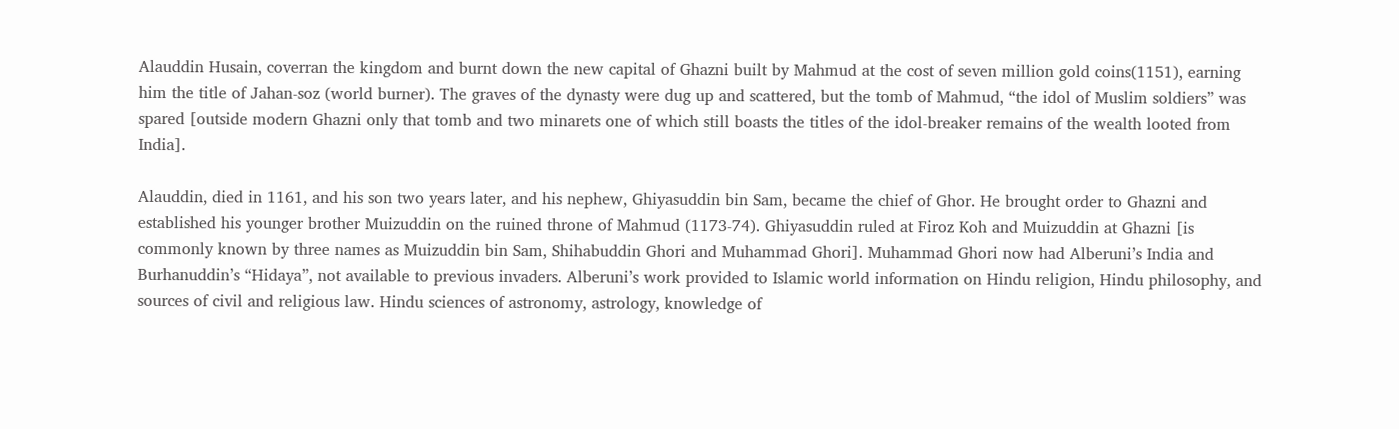Alauddin Husain, coverran the kingdom and burnt down the new capital of Ghazni built by Mahmud at the cost of seven million gold coins(1151), earning him the title of Jahan-soz (world burner). The graves of the dynasty were dug up and scattered, but the tomb of Mahmud, “the idol of Muslim soldiers” was spared [outside modern Ghazni only that tomb and two minarets one of which still boasts the titles of the idol-breaker remains of the wealth looted from India].

Alauddin, died in 1161, and his son two years later, and his nephew, Ghiyasuddin bin Sam, became the chief of Ghor. He brought order to Ghazni and established his younger brother Muizuddin on the ruined throne of Mahmud (1173-74). Ghiyasuddin ruled at Firoz Koh and Muizuddin at Ghazni [is commonly known by three names as Muizuddin bin Sam, Shihabuddin Ghori and Muhammad Ghori]. Muhammad Ghori now had Alberuni’s India and Burhanuddin’s “Hidaya”, not available to previous invaders. Alberuni’s work provided to Islamic world information on Hindu religion, Hindu philosophy, and sources of civil and religious law. Hindu sciences of astronomy, astrology, knowledge of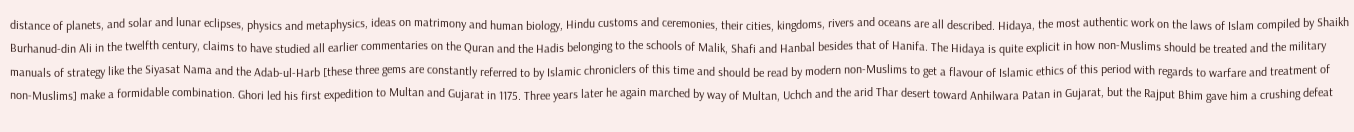distance of planets, and solar and lunar eclipses, physics and metaphysics, ideas on matrimony and human biology, Hindu customs and ceremonies, their cities, kingdoms, rivers and oceans are all described. Hidaya, the most authentic work on the laws of Islam compiled by Shaikh Burhanud-din Ali in the twelfth century, claims to have studied all earlier commentaries on the Quran and the Hadis belonging to the schools of Malik, Shafi and Hanbal besides that of Hanifa. The Hidaya is quite explicit in how non-Muslims should be treated and the military manuals of strategy like the Siyasat Nama and the Adab-ul-Harb [these three gems are constantly referred to by Islamic chroniclers of this time and should be read by modern non-Muslims to get a flavour of Islamic ethics of this period with regards to warfare and treatment of non-Muslims] make a formidable combination. Ghori led his first expedition to Multan and Gujarat in 1175. Three years later he again marched by way of Multan, Uchch and the arid Thar desert toward Anhilwara Patan in Gujarat, but the Rajput Bhim gave him a crushing defeat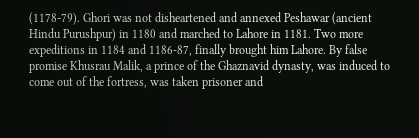(1178-79). Ghori was not disheartened and annexed Peshawar (ancient Hindu Purushpur) in 1180 and marched to Lahore in 1181. Two more expeditions in 1184 and 1186-87, finally brought him Lahore. By false promise Khusrau Malik, a prince of the Ghaznavid dynasty, was induced to come out of the fortress, was taken prisoner and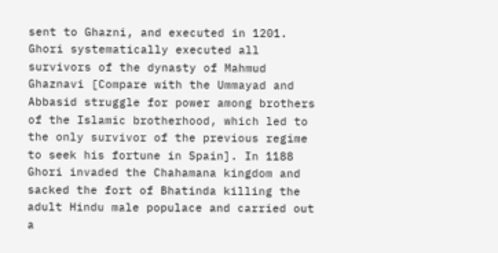sent to Ghazni, and executed in 1201. Ghori systematically executed all survivors of the dynasty of Mahmud Ghaznavi [Compare with the Ummayad and Abbasid struggle for power among brothers of the Islamic brotherhood, which led to the only survivor of the previous regime to seek his fortune in Spain]. In 1188 Ghori invaded the Chahamana kingdom and sacked the fort of Bhatinda killing the adult Hindu male populace and carried out a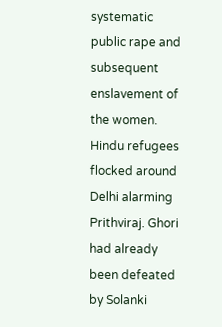systematic public rape and subsequent enslavement of the women. Hindu refugees flocked around Delhi alarming Prithviraj. Ghori had already been defeated by Solanki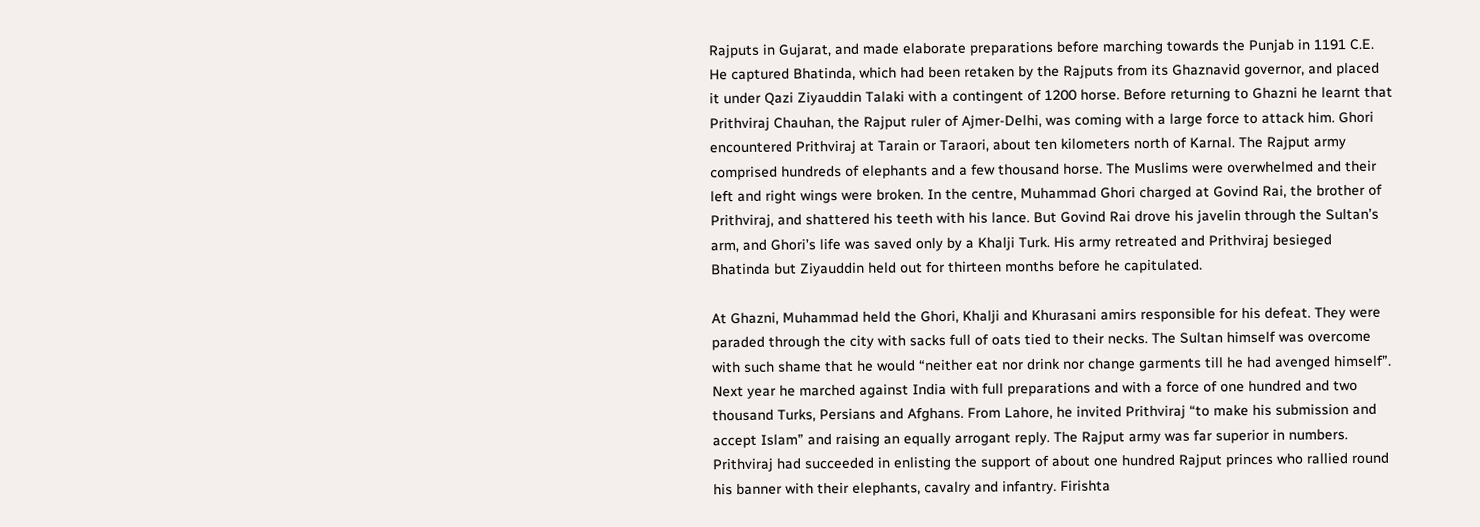Rajputs in Gujarat, and made elaborate preparations before marching towards the Punjab in 1191 C.E. He captured Bhatinda, which had been retaken by the Rajputs from its Ghaznavid governor, and placed it under Qazi Ziyauddin Talaki with a contingent of 1200 horse. Before returning to Ghazni he learnt that Prithviraj Chauhan, the Rajput ruler of Ajmer-Delhi, was coming with a large force to attack him. Ghori encountered Prithviraj at Tarain or Taraori, about ten kilometers north of Karnal. The Rajput army comprised hundreds of elephants and a few thousand horse. The Muslims were overwhelmed and their left and right wings were broken. In the centre, Muhammad Ghori charged at Govind Rai, the brother of Prithviraj, and shattered his teeth with his lance. But Govind Rai drove his javelin through the Sultan’s arm, and Ghori’s life was saved only by a Khalji Turk. His army retreated and Prithviraj besieged Bhatinda but Ziyauddin held out for thirteen months before he capitulated.

At Ghazni, Muhammad held the Ghori, Khalji and Khurasani amirs responsible for his defeat. They were paraded through the city with sacks full of oats tied to their necks. The Sultan himself was overcome with such shame that he would “neither eat nor drink nor change garments till he had avenged himself”. Next year he marched against India with full preparations and with a force of one hundred and two thousand Turks, Persians and Afghans. From Lahore, he invited Prithviraj “to make his submission and accept Islam” and raising an equally arrogant reply. The Rajput army was far superior in numbers. Prithviraj had succeeded in enlisting the support of about one hundred Rajput princes who rallied round his banner with their elephants, cavalry and infantry. Firishta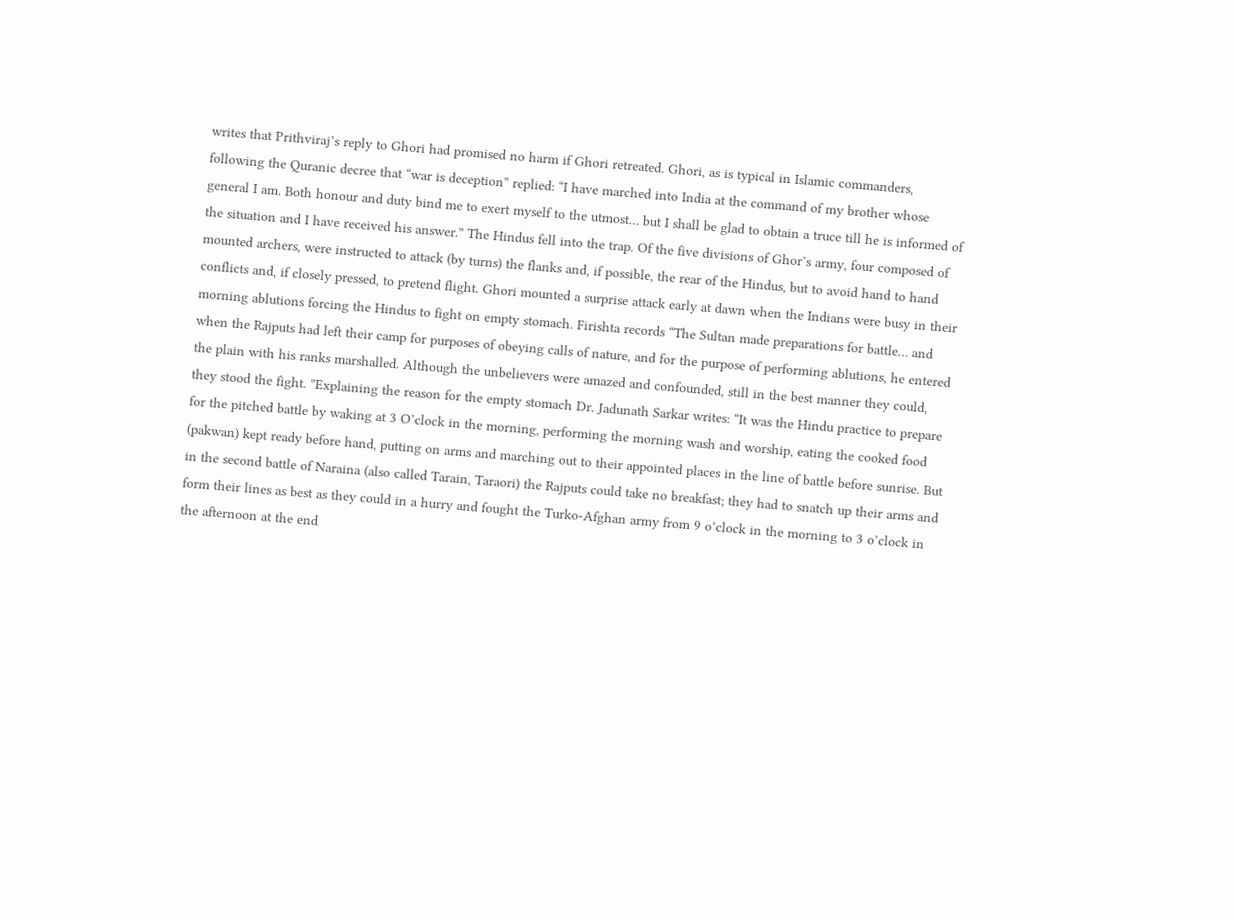writes that Prithviraj’s reply to Ghori had promised no harm if Ghori retreated. Ghori, as is typical in Islamic commanders, following the Quranic decree that “war is deception” replied: “I have marched into India at the command of my brother whose general I am. Both honour and duty bind me to exert myself to the utmost… but I shall be glad to obtain a truce till he is informed of the situation and I have received his answer.” The Hindus fell into the trap. Of the five divisions of Ghor’s army, four composed of mounted archers, were instructed to attack (by turns) the flanks and, if possible, the rear of the Hindus, but to avoid hand to hand conflicts and, if closely pressed, to pretend flight. Ghori mounted a surprise attack early at dawn when the Indians were busy in their morning ablutions forcing the Hindus to fight on empty stomach. Firishta records “The Sultan made preparations for battle… and when the Rajputs had left their camp for purposes of obeying calls of nature, and for the purpose of performing ablutions, he entered the plain with his ranks marshalled. Although the unbelievers were amazed and confounded, still in the best manner they could, they stood the fight. ”Explaining the reason for the empty stomach Dr. Jadunath Sarkar writes: “It was the Hindu practice to prepare for the pitched battle by waking at 3 O’clock in the morning, performing the morning wash and worship, eating the cooked food (pakwan) kept ready before hand, putting on arms and marching out to their appointed places in the line of battle before sunrise. But in the second battle of Naraina (also called Tarain, Taraori) the Rajputs could take no breakfast; they had to snatch up their arms and form their lines as best as they could in a hurry and fought the Turko-Afghan army from 9 o’clock in the morning to 3 o’clock in the afternoon at the end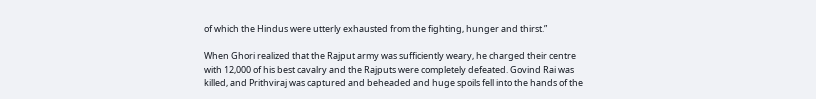of which the Hindus were utterly exhausted from the fighting, hunger and thirst.”

When Ghori realized that the Rajput army was sufficiently weary, he charged their centre with 12,000 of his best cavalry and the Rajputs were completely defeated. Govind Rai was killed, and Prithviraj was captured and beheaded and huge spoils fell into the hands of the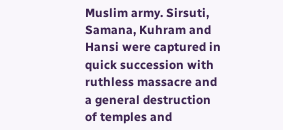Muslim army. Sirsuti, Samana, Kuhram and Hansi were captured in quick succession with ruthless massacre and a general destruction of temples and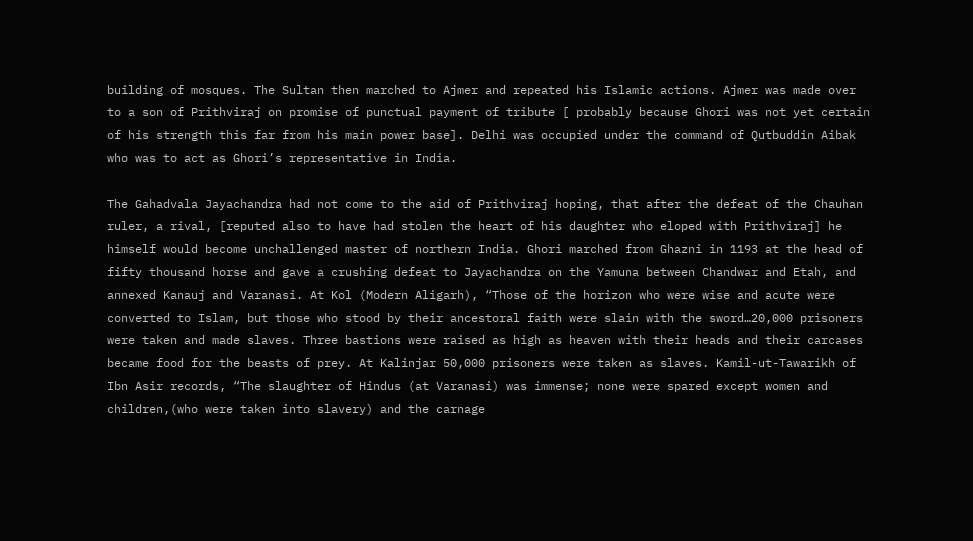building of mosques. The Sultan then marched to Ajmer and repeated his Islamic actions. Ajmer was made over to a son of Prithviraj on promise of punctual payment of tribute [ probably because Ghori was not yet certain of his strength this far from his main power base]. Delhi was occupied under the command of Qutbuddin Aibak who was to act as Ghori’s representative in India.

The Gahadvala Jayachandra had not come to the aid of Prithviraj hoping, that after the defeat of the Chauhan ruler, a rival, [reputed also to have had stolen the heart of his daughter who eloped with Prithviraj] he himself would become unchallenged master of northern India. Ghori marched from Ghazni in 1193 at the head of fifty thousand horse and gave a crushing defeat to Jayachandra on the Yamuna between Chandwar and Etah, and annexed Kanauj and Varanasi. At Kol (Modern Aligarh), “Those of the horizon who were wise and acute were converted to Islam, but those who stood by their ancestoral faith were slain with the sword…20,000 prisoners were taken and made slaves. Three bastions were raised as high as heaven with their heads and their carcases became food for the beasts of prey. At Kalinjar 50,000 prisoners were taken as slaves. Kamil-ut-Tawarikh of Ibn Asir records, “The slaughter of Hindus (at Varanasi) was immense; none were spared except women and children,(who were taken into slavery) and the carnage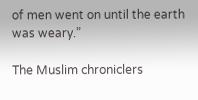of men went on until the earth was weary.”

The Muslim chroniclers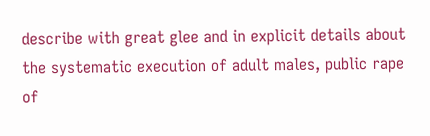describe with great glee and in explicit details about the systematic execution of adult males, public rape of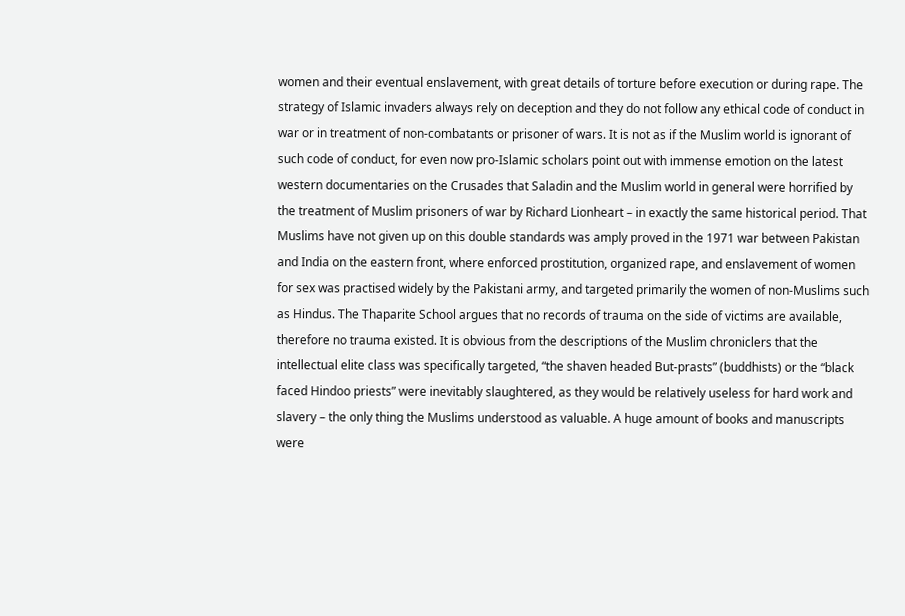women and their eventual enslavement, with great details of torture before execution or during rape. The strategy of Islamic invaders always rely on deception and they do not follow any ethical code of conduct in war or in treatment of non-combatants or prisoner of wars. It is not as if the Muslim world is ignorant of such code of conduct, for even now pro-Islamic scholars point out with immense emotion on the latest western documentaries on the Crusades that Saladin and the Muslim world in general were horrified by the treatment of Muslim prisoners of war by Richard Lionheart – in exactly the same historical period. That Muslims have not given up on this double standards was amply proved in the 1971 war between Pakistan and India on the eastern front, where enforced prostitution, organized rape, and enslavement of women for sex was practised widely by the Pakistani army, and targeted primarily the women of non-Muslims such as Hindus. The Thaparite School argues that no records of trauma on the side of victims are available, therefore no trauma existed. It is obvious from the descriptions of the Muslim chroniclers that the intellectual elite class was specifically targeted, “the shaven headed But-prasts” (buddhists) or the “black faced Hindoo priests” were inevitably slaughtered, as they would be relatively useless for hard work and slavery – the only thing the Muslims understood as valuable. A huge amount of books and manuscripts were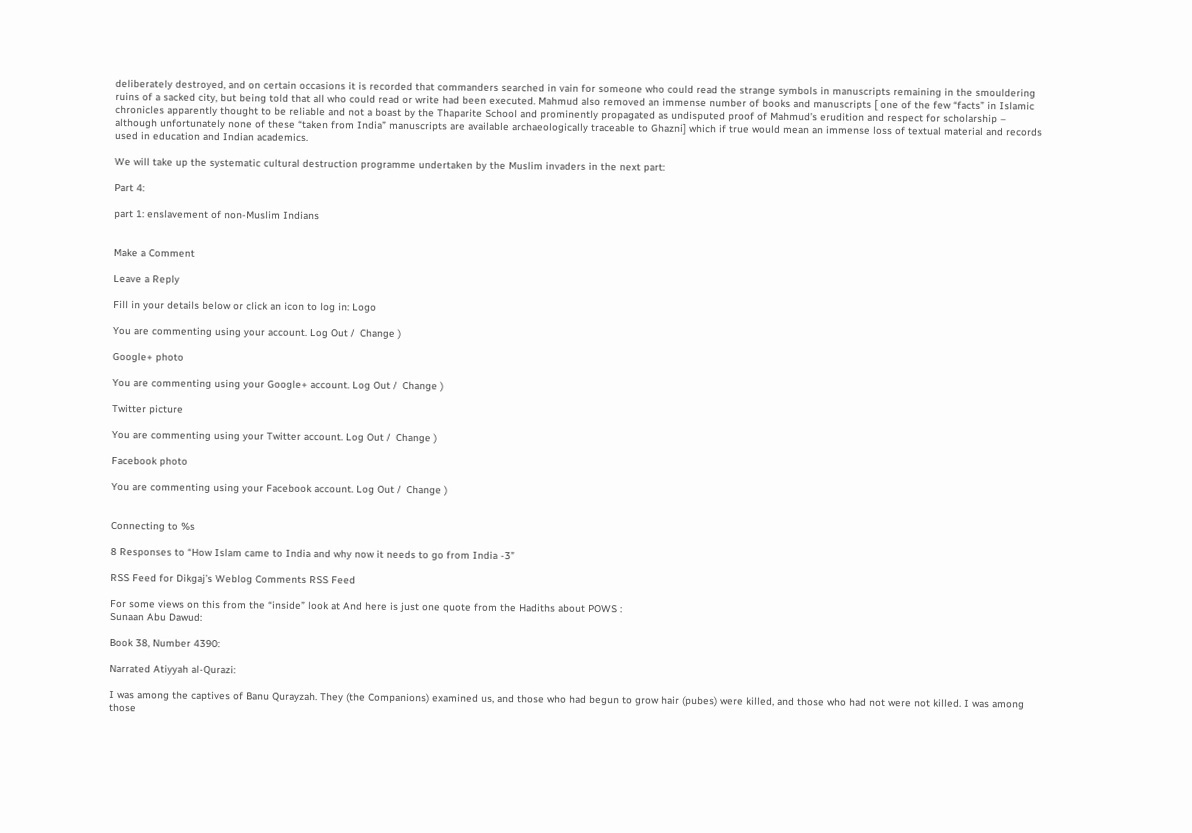deliberately destroyed, and on certain occasions it is recorded that commanders searched in vain for someone who could read the strange symbols in manuscripts remaining in the smouldering ruins of a sacked city, but being told that all who could read or write had been executed. Mahmud also removed an immense number of books and manuscripts [ one of the few “facts” in Islamic chronicles apparently thought to be reliable and not a boast by the Thaparite School and prominently propagated as undisputed proof of Mahmud’s erudition and respect for scholarship – although unfortunately none of these “taken from India” manuscripts are available archaeologically traceable to Ghazni] which if true would mean an immense loss of textual material and records used in education and Indian academics.

We will take up the systematic cultural destruction programme undertaken by the Muslim invaders in the next part:

Part 4:

part 1: enslavement of non-Muslim Indians


Make a Comment

Leave a Reply

Fill in your details below or click an icon to log in: Logo

You are commenting using your account. Log Out /  Change )

Google+ photo

You are commenting using your Google+ account. Log Out /  Change )

Twitter picture

You are commenting using your Twitter account. Log Out /  Change )

Facebook photo

You are commenting using your Facebook account. Log Out /  Change )


Connecting to %s

8 Responses to “How Islam came to India and why now it needs to go from India -3”

RSS Feed for Dikgaj’s Weblog Comments RSS Feed

For some views on this from the “inside” look at And here is just one quote from the Hadiths about POWS :
Sunaan Abu Dawud:

Book 38, Number 4390:

Narrated Atiyyah al-Qurazi:

I was among the captives of Banu Qurayzah. They (the Companions) examined us, and those who had begun to grow hair (pubes) were killed, and those who had not were not killed. I was among those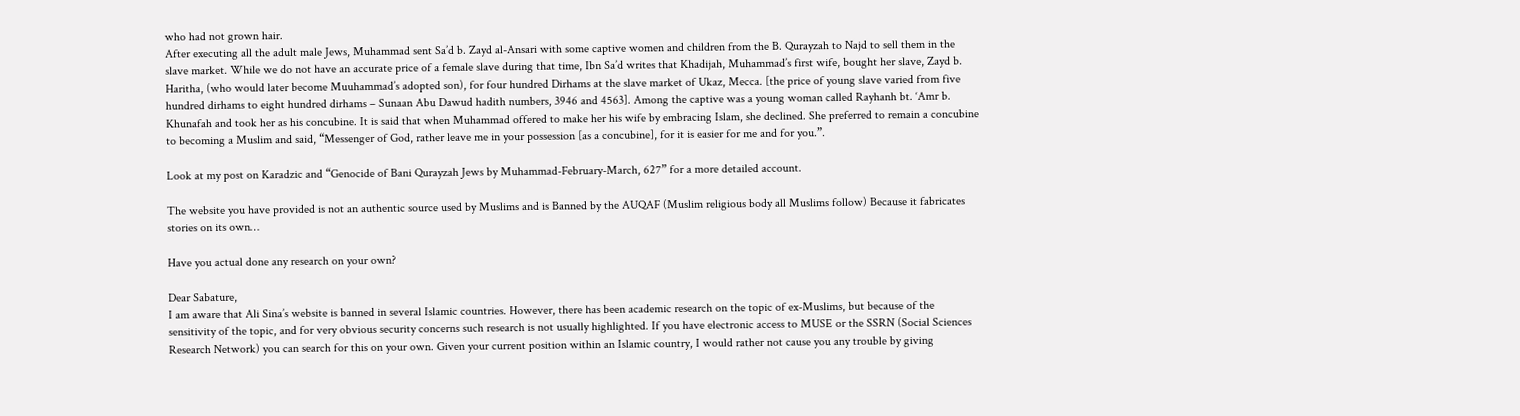who had not grown hair.
After executing all the adult male Jews, Muhammad sent Sa’d b. Zayd al-Ansari with some captive women and children from the B. Qurayzah to Najd to sell them in the slave market. While we do not have an accurate price of a female slave during that time, Ibn Sa’d writes that Khadijah, Muhammad’s first wife, bought her slave, Zayd b. Haritha, (who would later become Muuhammad’s adopted son), for four hundred Dirhams at the slave market of Ukaz, Mecca. [the price of young slave varied from five hundred dirhams to eight hundred dirhams – Sunaan Abu Dawud hadith numbers, 3946 and 4563]. Among the captive was a young woman called Rayhanh bt. ‘Amr b. Khunafah and took her as his concubine. It is said that when Muhammad offered to make her his wife by embracing Islam, she declined. She preferred to remain a concubine to becoming a Muslim and said, “Messenger of God, rather leave me in your possession [as a concubine], for it is easier for me and for you.”.

Look at my post on Karadzic and “Genocide of Bani Qurayzah Jews by Muhammad-February-March, 627” for a more detailed account.

The website you have provided is not an authentic source used by Muslims and is Banned by the AUQAF (Muslim religious body all Muslims follow) Because it fabricates stories on its own…

Have you actual done any research on your own?

Dear Sabature,
I am aware that Ali Sina’s website is banned in several Islamic countries. However, there has been academic research on the topic of ex-Muslims, but because of the sensitivity of the topic, and for very obvious security concerns such research is not usually highlighted. If you have electronic access to MUSE or the SSRN (Social Sciences Research Network) you can search for this on your own. Given your current position within an Islamic country, I would rather not cause you any trouble by giving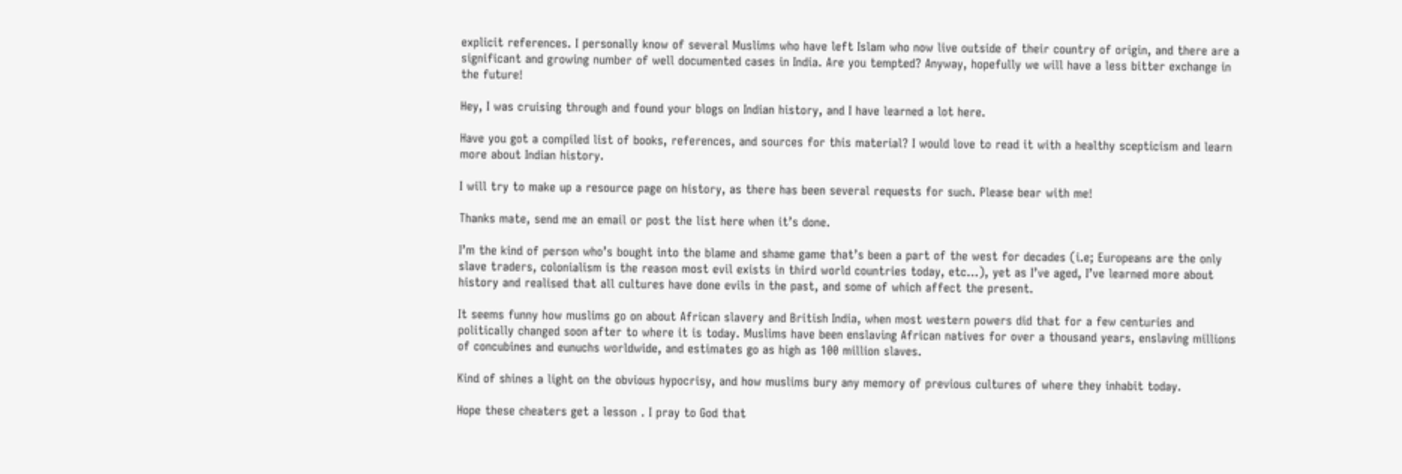explicit references. I personally know of several Muslims who have left Islam who now live outside of their country of origin, and there are a significant and growing number of well documented cases in India. Are you tempted? Anyway, hopefully we will have a less bitter exchange in the future!

Hey, I was cruising through and found your blogs on Indian history, and I have learned a lot here.

Have you got a compiled list of books, references, and sources for this material? I would love to read it with a healthy scepticism and learn more about Indian history.

I will try to make up a resource page on history, as there has been several requests for such. Please bear with me!

Thanks mate, send me an email or post the list here when it’s done.

I’m the kind of person who’s bought into the blame and shame game that’s been a part of the west for decades (i.e; Europeans are the only slave traders, colonialism is the reason most evil exists in third world countries today, etc…), yet as I’ve aged, I’ve learned more about history and realised that all cultures have done evils in the past, and some of which affect the present.

It seems funny how muslims go on about African slavery and British India, when most western powers did that for a few centuries and politically changed soon after to where it is today. Muslims have been enslaving African natives for over a thousand years, enslaving millions of concubines and eunuchs worldwide, and estimates go as high as 100 million slaves.

Kind of shines a light on the obvious hypocrisy, and how muslims bury any memory of previous cultures of where they inhabit today.

Hope these cheaters get a lesson . I pray to God that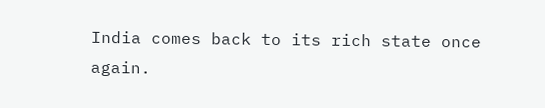India comes back to its rich state once again.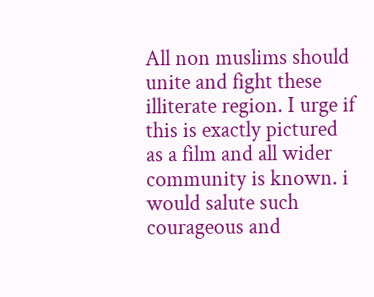All non muslims should unite and fight these illiterate region. I urge if this is exactly pictured as a film and all wider community is known. i would salute such courageous and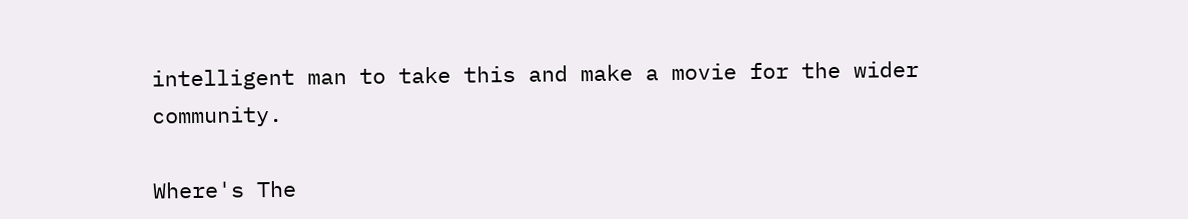intelligent man to take this and make a movie for the wider community.

Where's The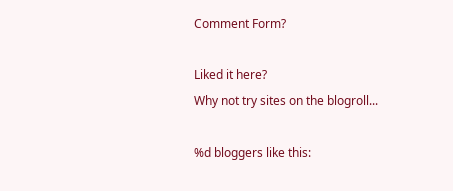Comment Form?

Liked it here?
Why not try sites on the blogroll...

%d bloggers like this: